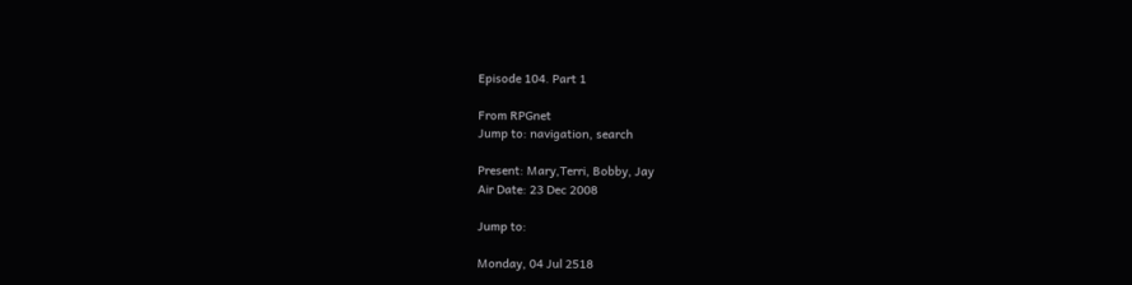Episode 104. Part 1

From RPGnet
Jump to: navigation, search

Present: Mary,Terri, Bobby, Jay
Air Date: 23 Dec 2008

Jump to:

Monday, 04 Jul 2518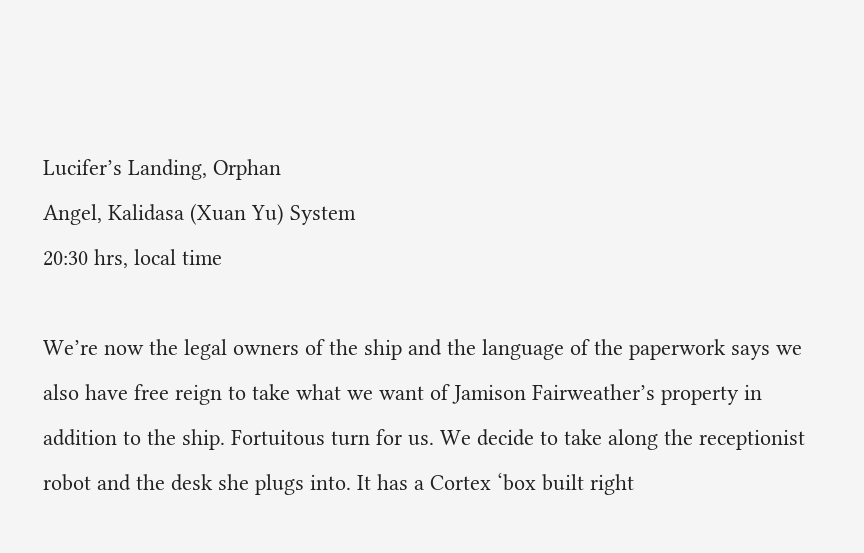Lucifer’s Landing, Orphan
Angel, Kalidasa (Xuan Yu) System
20:30 hrs, local time

We’re now the legal owners of the ship and the language of the paperwork says we also have free reign to take what we want of Jamison Fairweather’s property in addition to the ship. Fortuitous turn for us. We decide to take along the receptionist robot and the desk she plugs into. It has a Cortex ‘box built right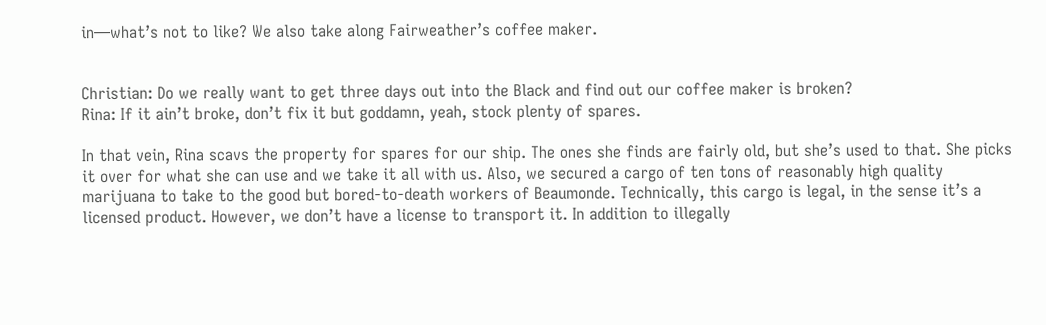in—what’s not to like? We also take along Fairweather’s coffee maker.


Christian: Do we really want to get three days out into the Black and find out our coffee maker is broken?
Rina: If it ain’t broke, don’t fix it but goddamn, yeah, stock plenty of spares.

In that vein, Rina scavs the property for spares for our ship. The ones she finds are fairly old, but she’s used to that. She picks it over for what she can use and we take it all with us. Also, we secured a cargo of ten tons of reasonably high quality marijuana to take to the good but bored-to-death workers of Beaumonde. Technically, this cargo is legal, in the sense it’s a licensed product. However, we don’t have a license to transport it. In addition to illegally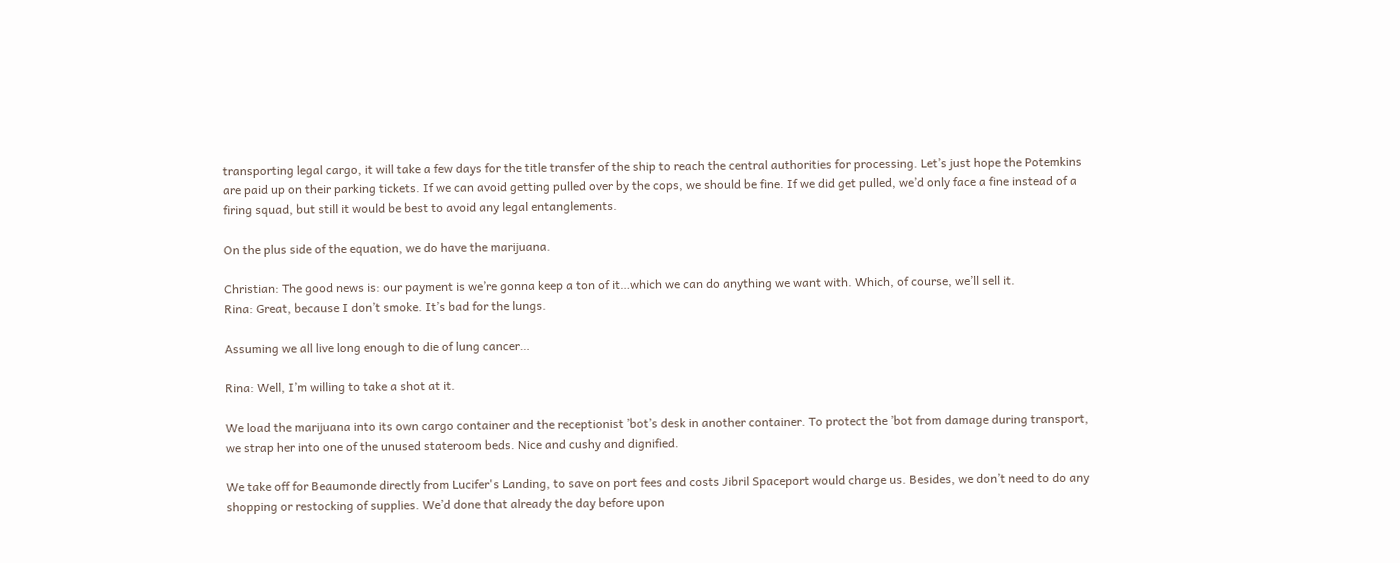transporting legal cargo, it will take a few days for the title transfer of the ship to reach the central authorities for processing. Let’s just hope the Potemkins are paid up on their parking tickets. If we can avoid getting pulled over by the cops, we should be fine. If we did get pulled, we’d only face a fine instead of a firing squad, but still it would be best to avoid any legal entanglements.

On the plus side of the equation, we do have the marijuana.

Christian: The good news is: our payment is we’re gonna keep a ton of it…which we can do anything we want with. Which, of course, we’ll sell it.
Rina: Great, because I don’t smoke. It’s bad for the lungs.

Assuming we all live long enough to die of lung cancer…

Rina: Well, I’m willing to take a shot at it.

We load the marijuana into its own cargo container and the receptionist ’bot’s desk in another container. To protect the ’bot from damage during transport, we strap her into one of the unused stateroom beds. Nice and cushy and dignified.

We take off for Beaumonde directly from Lucifer's Landing, to save on port fees and costs Jibril Spaceport would charge us. Besides, we don’t need to do any shopping or restocking of supplies. We’d done that already the day before upon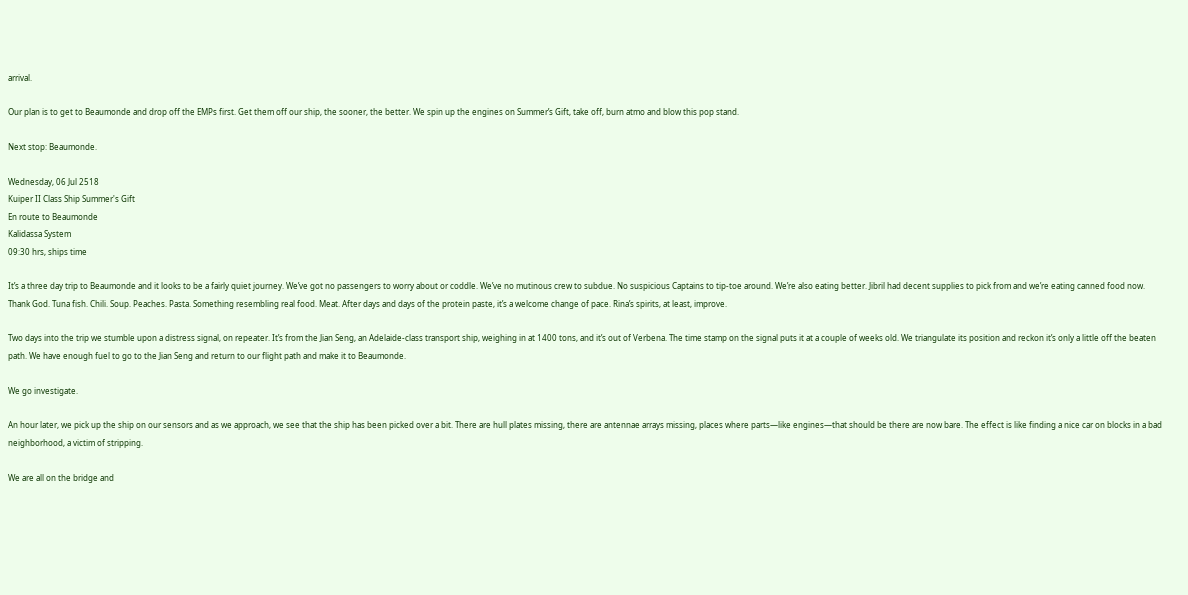arrival.

Our plan is to get to Beaumonde and drop off the EMPs first. Get them off our ship, the sooner, the better. We spin up the engines on Summer’s Gift, take off, burn atmo and blow this pop stand.

Next stop: Beaumonde.

Wednesday, 06 Jul 2518
Kuiper II Class Ship Summer's Gift
En route to Beaumonde
Kalidassa System
09:30 hrs, ships time

It’s a three day trip to Beaumonde and it looks to be a fairly quiet journey. We’ve got no passengers to worry about or coddle. We’ve no mutinous crew to subdue. No suspicious Captains to tip-toe around. We’re also eating better. Jibril had decent supplies to pick from and we’re eating canned food now. Thank God. Tuna fish. Chili. Soup. Peaches. Pasta. Something resembling real food. Meat. After days and days of the protein paste, it’s a welcome change of pace. Rina’s spirits, at least, improve.

Two days into the trip we stumble upon a distress signal, on repeater. It’s from the Jian Seng, an Adelaide-class transport ship, weighing in at 1400 tons, and it’s out of Verbena. The time stamp on the signal puts it at a couple of weeks old. We triangulate its position and reckon it’s only a little off the beaten path. We have enough fuel to go to the Jian Seng and return to our flight path and make it to Beaumonde.

We go investigate.

An hour later, we pick up the ship on our sensors and as we approach, we see that the ship has been picked over a bit. There are hull plates missing, there are antennae arrays missing, places where parts—like engines—that should be there are now bare. The effect is like finding a nice car on blocks in a bad neighborhood, a victim of stripping.

We are all on the bridge and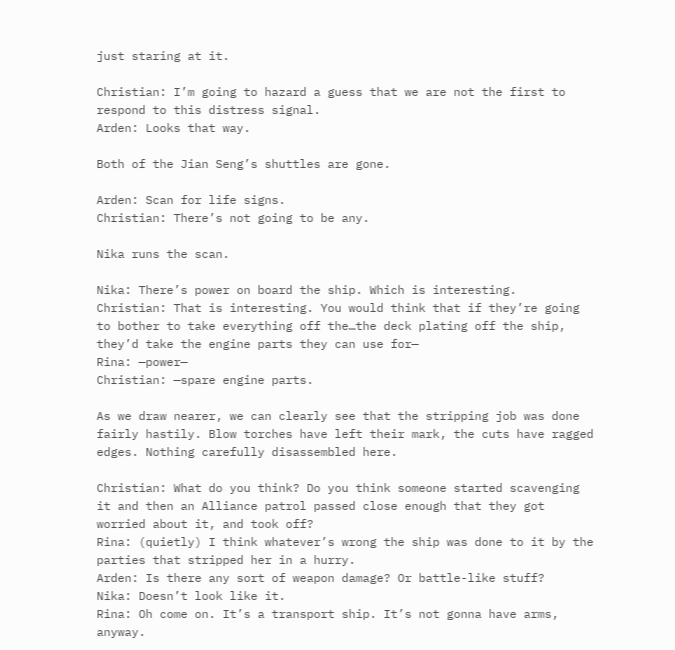just staring at it.

Christian: I’m going to hazard a guess that we are not the first to respond to this distress signal.
Arden: Looks that way.

Both of the Jian Seng’s shuttles are gone.

Arden: Scan for life signs.
Christian: There’s not going to be any.

Nika runs the scan.

Nika: There’s power on board the ship. Which is interesting.
Christian: That is interesting. You would think that if they’re going to bother to take everything off the…the deck plating off the ship, they’d take the engine parts they can use for—
Rina: —power—
Christian: —spare engine parts.

As we draw nearer, we can clearly see that the stripping job was done fairly hastily. Blow torches have left their mark, the cuts have ragged edges. Nothing carefully disassembled here.

Christian: What do you think? Do you think someone started scavenging it and then an Alliance patrol passed close enough that they got worried about it, and took off?
Rina: (quietly) I think whatever’s wrong the ship was done to it by the parties that stripped her in a hurry.
Arden: Is there any sort of weapon damage? Or battle-like stuff?
Nika: Doesn’t look like it.
Rina: Oh come on. It’s a transport ship. It’s not gonna have arms, anyway.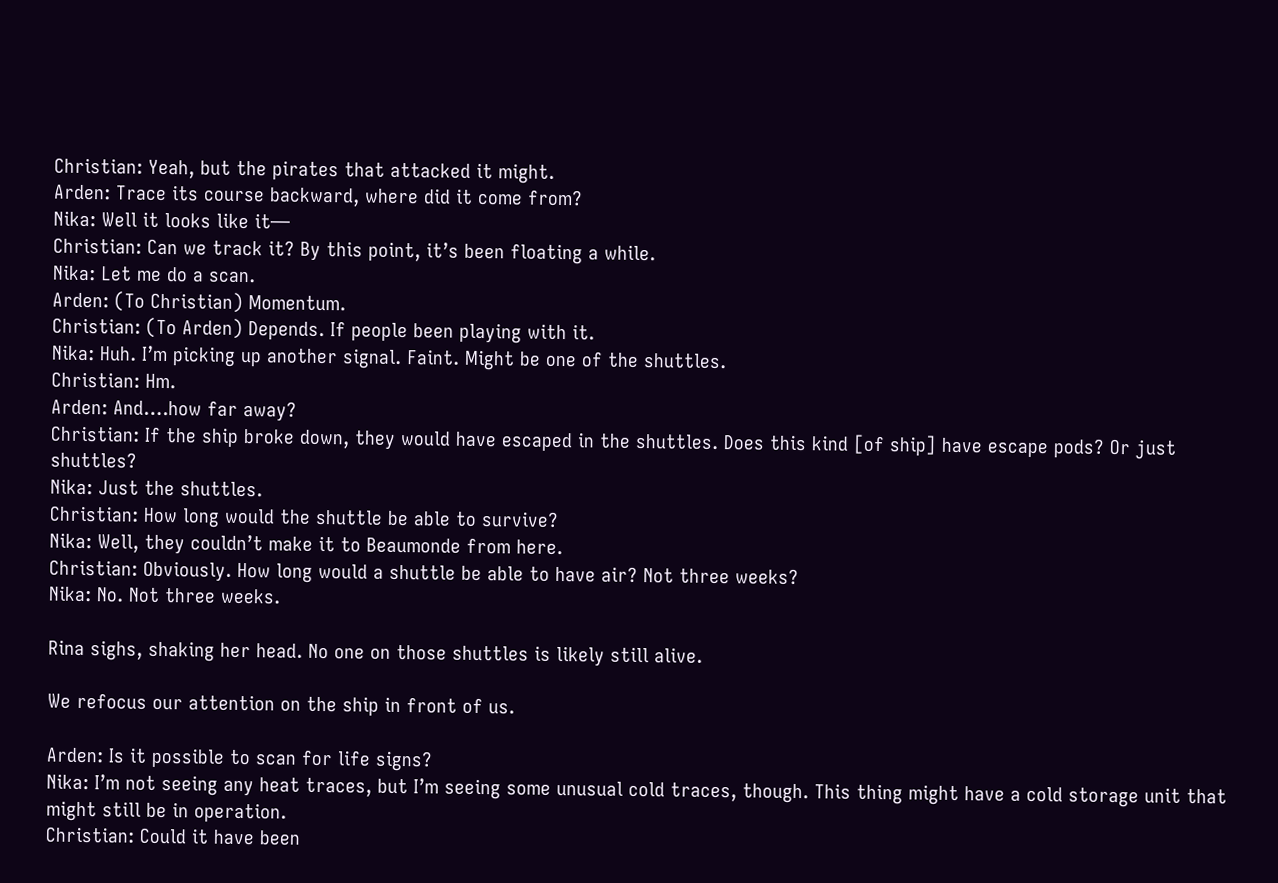Christian: Yeah, but the pirates that attacked it might.
Arden: Trace its course backward, where did it come from?
Nika: Well it looks like it—
Christian: Can we track it? By this point, it’s been floating a while.
Nika: Let me do a scan.
Arden: (To Christian) Momentum.
Christian: (To Arden) Depends. If people been playing with it.
Nika: Huh. I’m picking up another signal. Faint. Might be one of the shuttles.
Christian: Hm.
Arden: And….how far away?
Christian: If the ship broke down, they would have escaped in the shuttles. Does this kind [of ship] have escape pods? Or just shuttles?
Nika: Just the shuttles.
Christian: How long would the shuttle be able to survive?
Nika: Well, they couldn’t make it to Beaumonde from here.
Christian: Obviously. How long would a shuttle be able to have air? Not three weeks?
Nika: No. Not three weeks.

Rina sighs, shaking her head. No one on those shuttles is likely still alive.

We refocus our attention on the ship in front of us.

Arden: Is it possible to scan for life signs?
Nika: I’m not seeing any heat traces, but I’m seeing some unusual cold traces, though. This thing might have a cold storage unit that might still be in operation.
Christian: Could it have been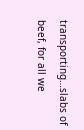transporting…slabs of beef, for all we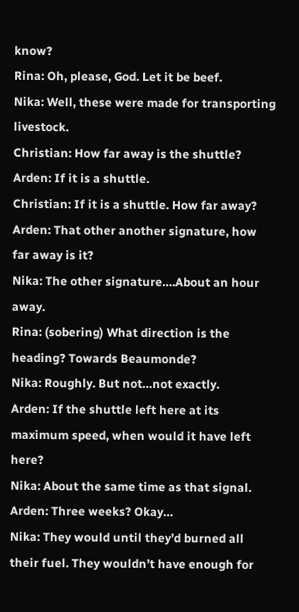know?
Rina: Oh, please, God. Let it be beef.
Nika: Well, these were made for transporting livestock.
Christian: How far away is the shuttle?
Arden: If it is a shuttle.
Christian: If it is a shuttle. How far away?
Arden: That other another signature, how far away is it?
Nika: The other signature….About an hour away.
Rina: (sobering) What direction is the heading? Towards Beaumonde?
Nika: Roughly. But not…not exactly.
Arden: If the shuttle left here at its maximum speed, when would it have left here?
Nika: About the same time as that signal.
Arden: Three weeks? Okay…
Nika: They would until they’d burned all their fuel. They wouldn’t have enough for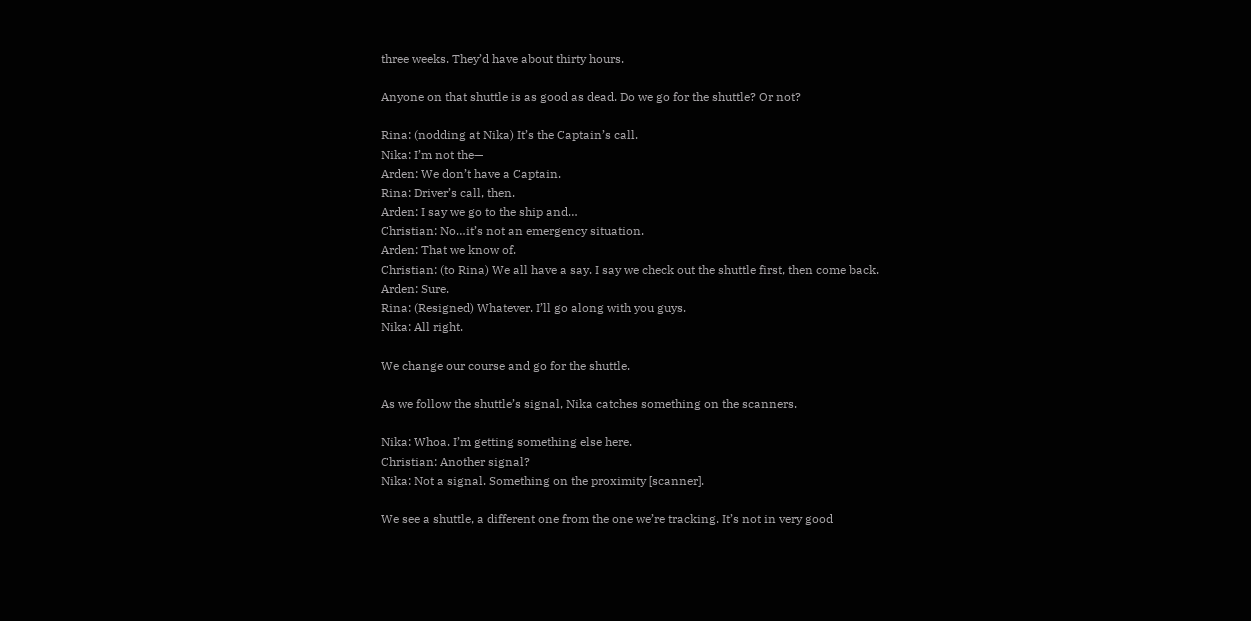three weeks. They’d have about thirty hours.

Anyone on that shuttle is as good as dead. Do we go for the shuttle? Or not?

Rina: (nodding at Nika) It’s the Captain’s call.
Nika: I’m not the—
Arden: We don’t have a Captain.
Rina: Driver’s call, then.
Arden: I say we go to the ship and…
Christian: No…it’s not an emergency situation.
Arden: That we know of.
Christian: (to Rina) We all have a say. I say we check out the shuttle first, then come back.
Arden: Sure.
Rina: (Resigned) Whatever. I’ll go along with you guys.
Nika: All right.

We change our course and go for the shuttle.

As we follow the shuttle’s signal, Nika catches something on the scanners.

Nika: Whoa. I’m getting something else here.
Christian: Another signal?
Nika: Not a signal. Something on the proximity [scanner].

We see a shuttle, a different one from the one we’re tracking. It’s not in very good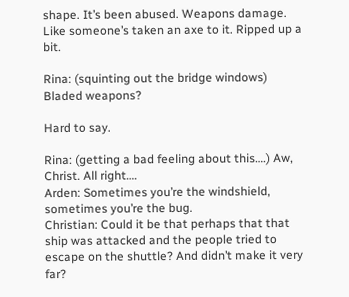shape. It’s been abused. Weapons damage. Like someone’s taken an axe to it. Ripped up a bit.

Rina: (squinting out the bridge windows) Bladed weapons?

Hard to say.

Rina: (getting a bad feeling about this….) Aw, Christ. All right….
Arden: Sometimes you’re the windshield, sometimes you’re the bug.
Christian: Could it be that perhaps that that ship was attacked and the people tried to escape on the shuttle? And didn’t make it very far?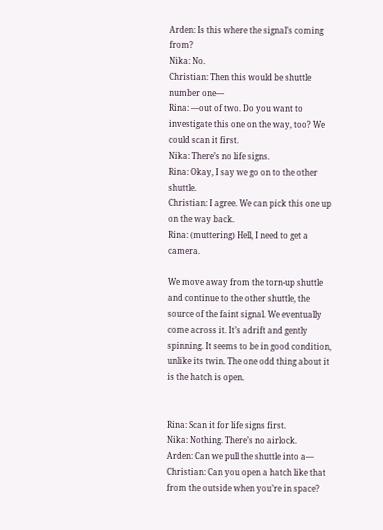Arden: Is this where the signal’s coming from?
Nika: No.
Christian: Then this would be shuttle number one—
Rina: —out of two. Do you want to investigate this one on the way, too? We could scan it first.
Nika: There’s no life signs.
Rina: Okay, I say we go on to the other shuttle.
Christian: I agree. We can pick this one up on the way back.
Rina: (muttering) Hell, I need to get a camera.

We move away from the torn-up shuttle and continue to the other shuttle, the source of the faint signal. We eventually come across it. It’s adrift and gently spinning. It seems to be in good condition, unlike its twin. The one odd thing about it is the hatch is open.


Rina: Scan it for life signs first.
Nika: Nothing. There’s no airlock.
Arden: Can we pull the shuttle into a—
Christian: Can you open a hatch like that from the outside when you’re in space?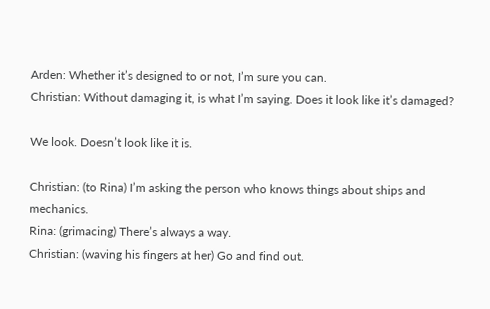Arden: Whether it’s designed to or not, I’m sure you can.
Christian: Without damaging it, is what I’m saying. Does it look like it’s damaged?

We look. Doesn’t look like it is.

Christian: (to Rina) I’m asking the person who knows things about ships and mechanics.
Rina: (grimacing) There’s always a way.
Christian: (waving his fingers at her) Go and find out.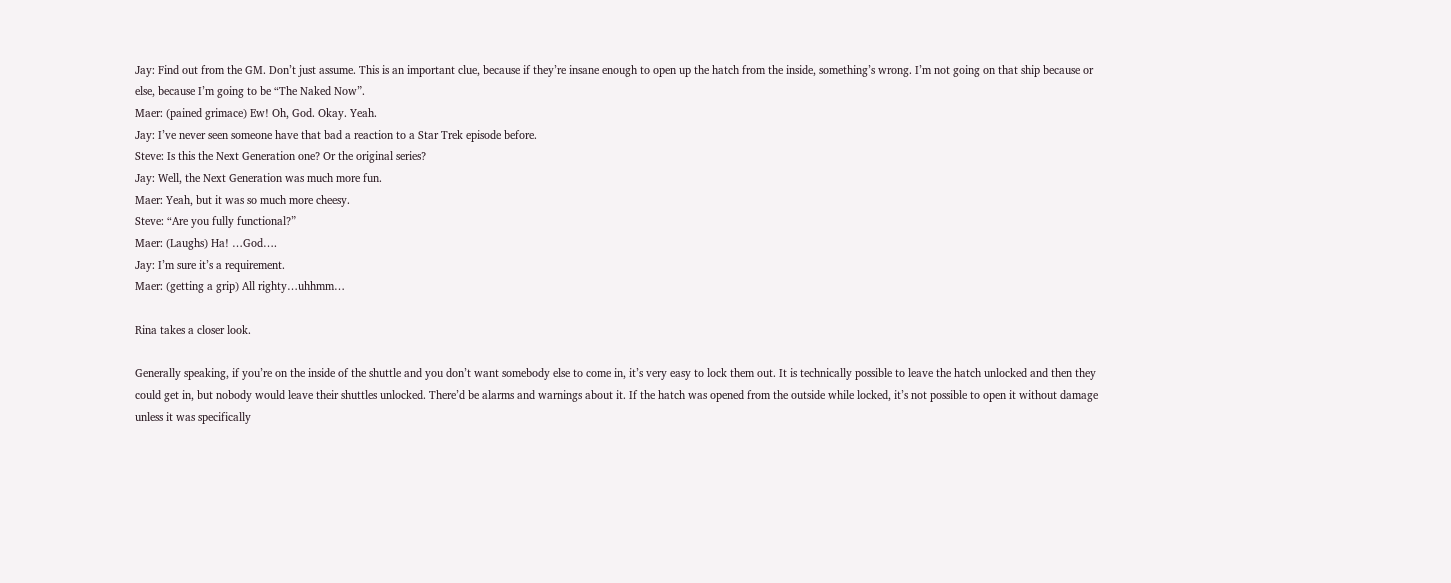Jay: Find out from the GM. Don’t just assume. This is an important clue, because if they’re insane enough to open up the hatch from the inside, something’s wrong. I’m not going on that ship because or else, because I’m going to be “The Naked Now”.
Maer: (pained grimace) Ew! Oh, God. Okay. Yeah.
Jay: I’ve never seen someone have that bad a reaction to a Star Trek episode before.
Steve: Is this the Next Generation one? Or the original series?
Jay: Well, the Next Generation was much more fun.
Maer: Yeah, but it was so much more cheesy.
Steve: “Are you fully functional?”
Maer: (Laughs) Ha! …God….
Jay: I’m sure it’s a requirement.
Maer: (getting a grip) All righty…uhhmm…

Rina takes a closer look.

Generally speaking, if you’re on the inside of the shuttle and you don’t want somebody else to come in, it’s very easy to lock them out. It is technically possible to leave the hatch unlocked and then they could get in, but nobody would leave their shuttles unlocked. There’d be alarms and warnings about it. If the hatch was opened from the outside while locked, it’s not possible to open it without damage unless it was specifically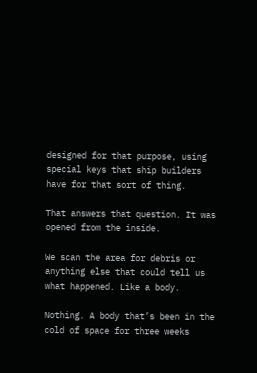designed for that purpose, using special keys that ship builders have for that sort of thing.

That answers that question. It was opened from the inside.

We scan the area for debris or anything else that could tell us what happened. Like a body.

Nothing. A body that’s been in the cold of space for three weeks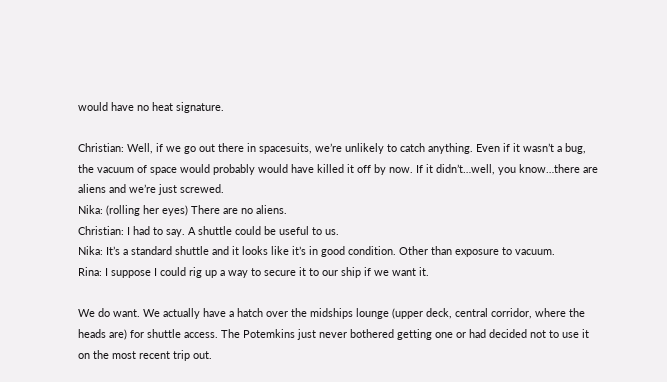would have no heat signature.

Christian: Well, if we go out there in spacesuits, we’re unlikely to catch anything. Even if it wasn’t a bug, the vacuum of space would probably would have killed it off by now. If it didn’t…well, you know…there are aliens and we’re just screwed.
Nika: (rolling her eyes) There are no aliens.
Christian: I had to say. A shuttle could be useful to us.
Nika: It’s a standard shuttle and it looks like it’s in good condition. Other than exposure to vacuum.
Rina: I suppose I could rig up a way to secure it to our ship if we want it.

We do want. We actually have a hatch over the midships lounge (upper deck, central corridor, where the heads are) for shuttle access. The Potemkins just never bothered getting one or had decided not to use it on the most recent trip out.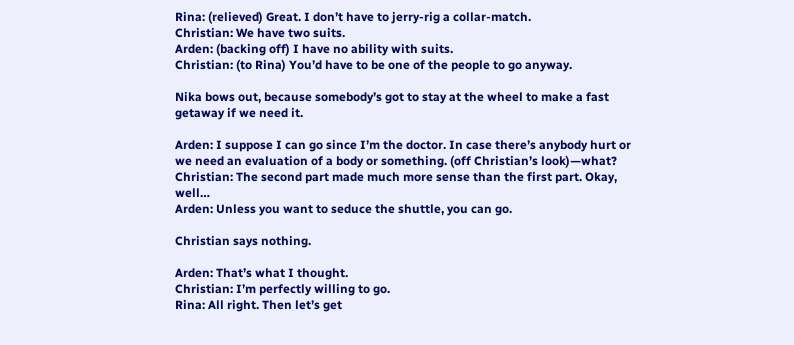Rina: (relieved) Great. I don’t have to jerry-rig a collar-match.
Christian: We have two suits.
Arden: (backing off) I have no ability with suits.
Christian: (to Rina) You’d have to be one of the people to go anyway.

Nika bows out, because somebody’s got to stay at the wheel to make a fast getaway if we need it.

Arden: I suppose I can go since I’m the doctor. In case there’s anybody hurt or we need an evaluation of a body or something. (off Christian’s look)—what?
Christian: The second part made much more sense than the first part. Okay, well…
Arden: Unless you want to seduce the shuttle, you can go.

Christian says nothing.

Arden: That’s what I thought.
Christian: I’m perfectly willing to go.
Rina: All right. Then let’s get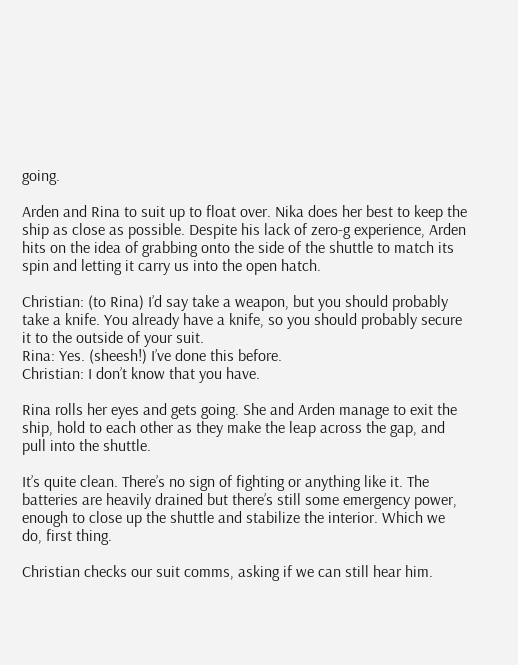going.

Arden and Rina to suit up to float over. Nika does her best to keep the ship as close as possible. Despite his lack of zero-g experience, Arden hits on the idea of grabbing onto the side of the shuttle to match its spin and letting it carry us into the open hatch.

Christian: (to Rina) I’d say take a weapon, but you should probably take a knife. You already have a knife, so you should probably secure it to the outside of your suit.
Rina: Yes. (sheesh!) I’ve done this before.
Christian: I don’t know that you have.

Rina rolls her eyes and gets going. She and Arden manage to exit the ship, hold to each other as they make the leap across the gap, and pull into the shuttle.

It’s quite clean. There’s no sign of fighting or anything like it. The batteries are heavily drained but there’s still some emergency power, enough to close up the shuttle and stabilize the interior. Which we do, first thing.

Christian checks our suit comms, asking if we can still hear him.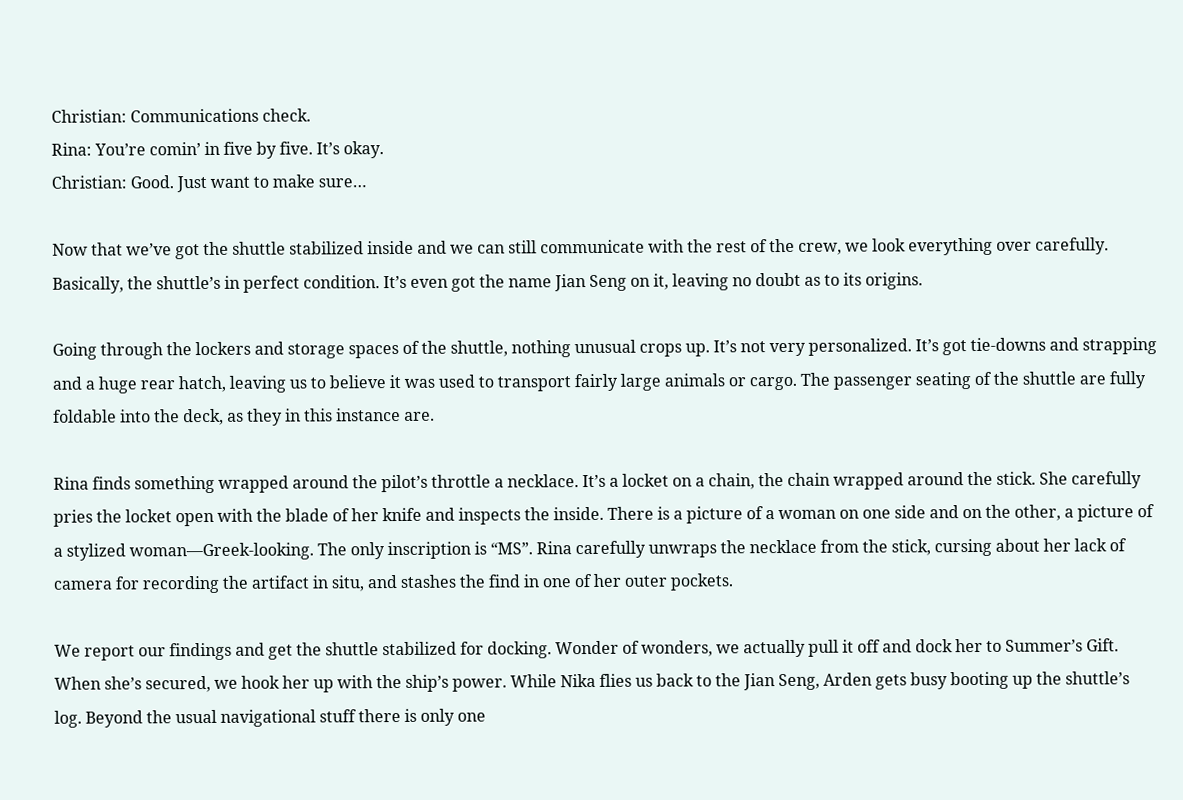Christian: Communications check.
Rina: You’re comin’ in five by five. It’s okay.
Christian: Good. Just want to make sure…

Now that we’ve got the shuttle stabilized inside and we can still communicate with the rest of the crew, we look everything over carefully. Basically, the shuttle’s in perfect condition. It’s even got the name Jian Seng on it, leaving no doubt as to its origins.

Going through the lockers and storage spaces of the shuttle, nothing unusual crops up. It’s not very personalized. It’s got tie-downs and strapping and a huge rear hatch, leaving us to believe it was used to transport fairly large animals or cargo. The passenger seating of the shuttle are fully foldable into the deck, as they in this instance are.

Rina finds something wrapped around the pilot’s throttle a necklace. It’s a locket on a chain, the chain wrapped around the stick. She carefully pries the locket open with the blade of her knife and inspects the inside. There is a picture of a woman on one side and on the other, a picture of a stylized woman—Greek-looking. The only inscription is “MS”. Rina carefully unwraps the necklace from the stick, cursing about her lack of camera for recording the artifact in situ, and stashes the find in one of her outer pockets.

We report our findings and get the shuttle stabilized for docking. Wonder of wonders, we actually pull it off and dock her to Summer’s Gift. When she’s secured, we hook her up with the ship’s power. While Nika flies us back to the Jian Seng, Arden gets busy booting up the shuttle’s log. Beyond the usual navigational stuff there is only one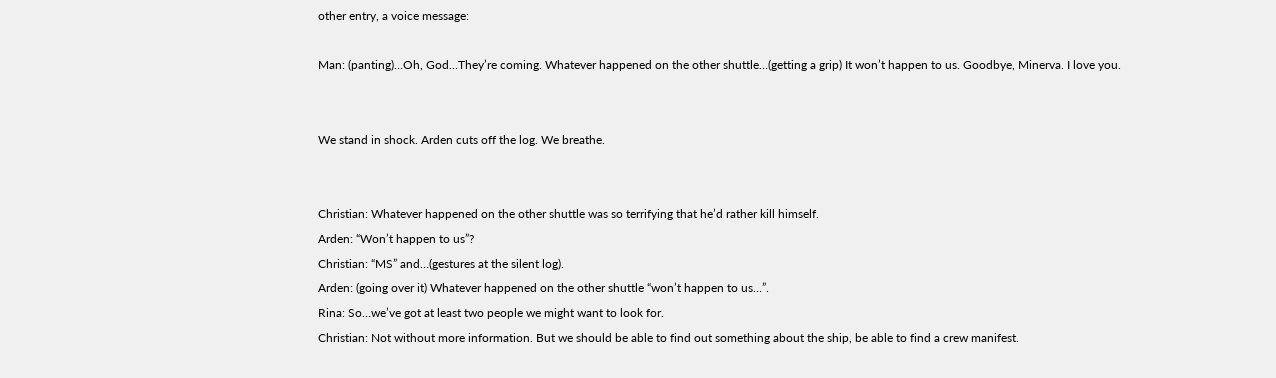other entry, a voice message:

Man: (panting)…Oh, God…They’re coming. Whatever happened on the other shuttle…(getting a grip) It won’t happen to us. Goodbye, Minerva. I love you.


We stand in shock. Arden cuts off the log. We breathe.


Christian: Whatever happened on the other shuttle was so terrifying that he’d rather kill himself.
Arden: “Won’t happen to us”?
Christian: “MS” and…(gestures at the silent log).
Arden: (going over it) Whatever happened on the other shuttle “won’t happen to us…”.
Rina: So…we’ve got at least two people we might want to look for.
Christian: Not without more information. But we should be able to find out something about the ship, be able to find a crew manifest.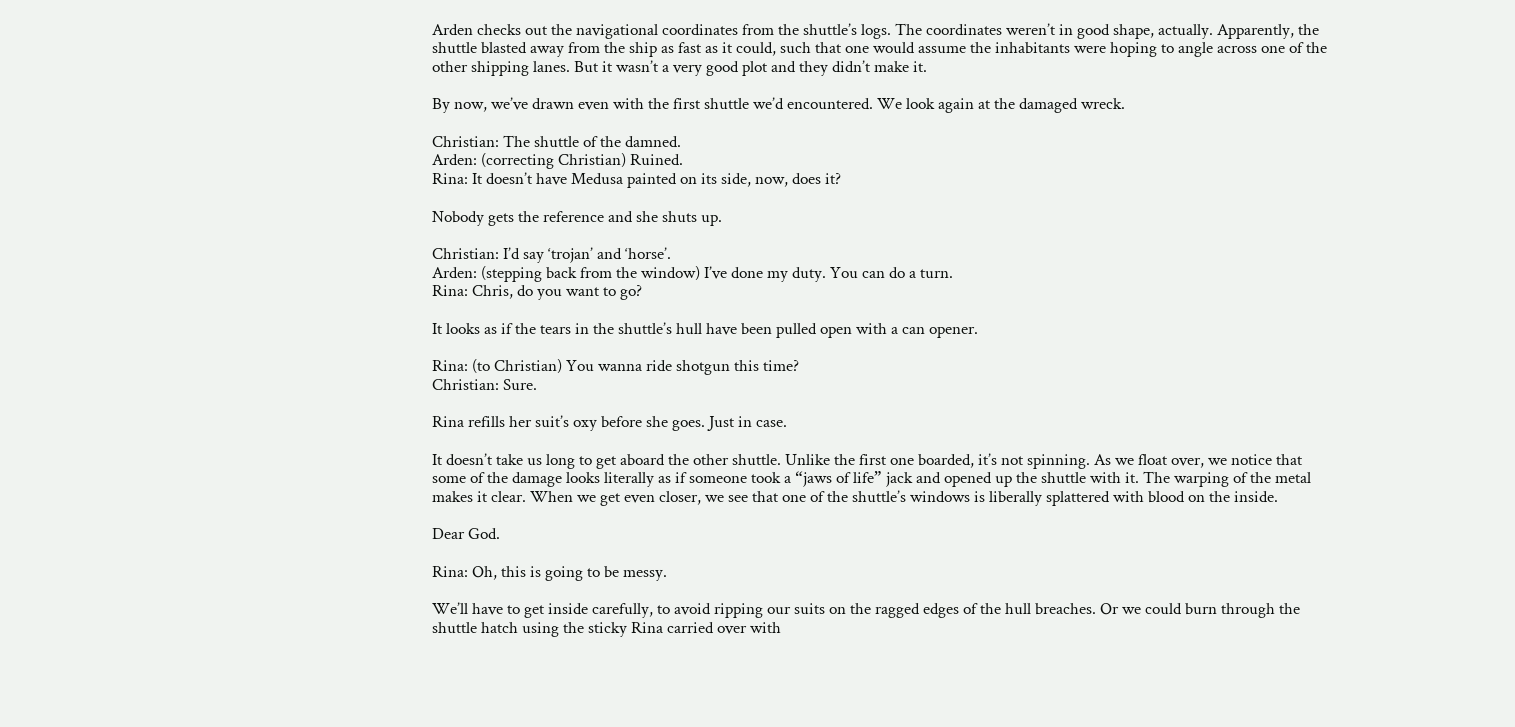Arden checks out the navigational coordinates from the shuttle’s logs. The coordinates weren’t in good shape, actually. Apparently, the shuttle blasted away from the ship as fast as it could, such that one would assume the inhabitants were hoping to angle across one of the other shipping lanes. But it wasn’t a very good plot and they didn’t make it.

By now, we’ve drawn even with the first shuttle we’d encountered. We look again at the damaged wreck.

Christian: The shuttle of the damned.
Arden: (correcting Christian) Ruined.
Rina: It doesn’t have Medusa painted on its side, now, does it?

Nobody gets the reference and she shuts up.

Christian: I’d say ‘trojan’ and ‘horse’.
Arden: (stepping back from the window) I’ve done my duty. You can do a turn.
Rina: Chris, do you want to go?

It looks as if the tears in the shuttle’s hull have been pulled open with a can opener.

Rina: (to Christian) You wanna ride shotgun this time?
Christian: Sure.

Rina refills her suit’s oxy before she goes. Just in case.

It doesn’t take us long to get aboard the other shuttle. Unlike the first one boarded, it’s not spinning. As we float over, we notice that some of the damage looks literally as if someone took a “jaws of life” jack and opened up the shuttle with it. The warping of the metal makes it clear. When we get even closer, we see that one of the shuttle’s windows is liberally splattered with blood on the inside.

Dear God.

Rina: Oh, this is going to be messy.

We’ll have to get inside carefully, to avoid ripping our suits on the ragged edges of the hull breaches. Or we could burn through the shuttle hatch using the sticky Rina carried over with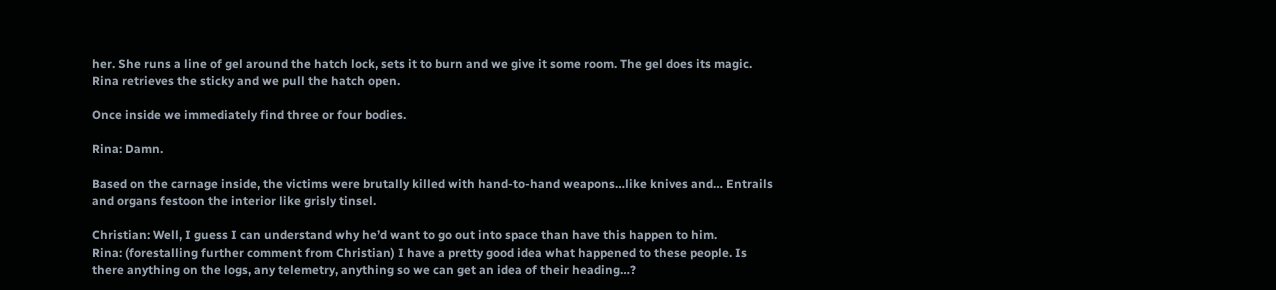her. She runs a line of gel around the hatch lock, sets it to burn and we give it some room. The gel does its magic. Rina retrieves the sticky and we pull the hatch open.

Once inside we immediately find three or four bodies.

Rina: Damn.

Based on the carnage inside, the victims were brutally killed with hand-to-hand weapons…like knives and… Entrails and organs festoon the interior like grisly tinsel.

Christian: Well, I guess I can understand why he’d want to go out into space than have this happen to him.
Rina: (forestalling further comment from Christian) I have a pretty good idea what happened to these people. Is there anything on the logs, any telemetry, anything so we can get an idea of their heading…?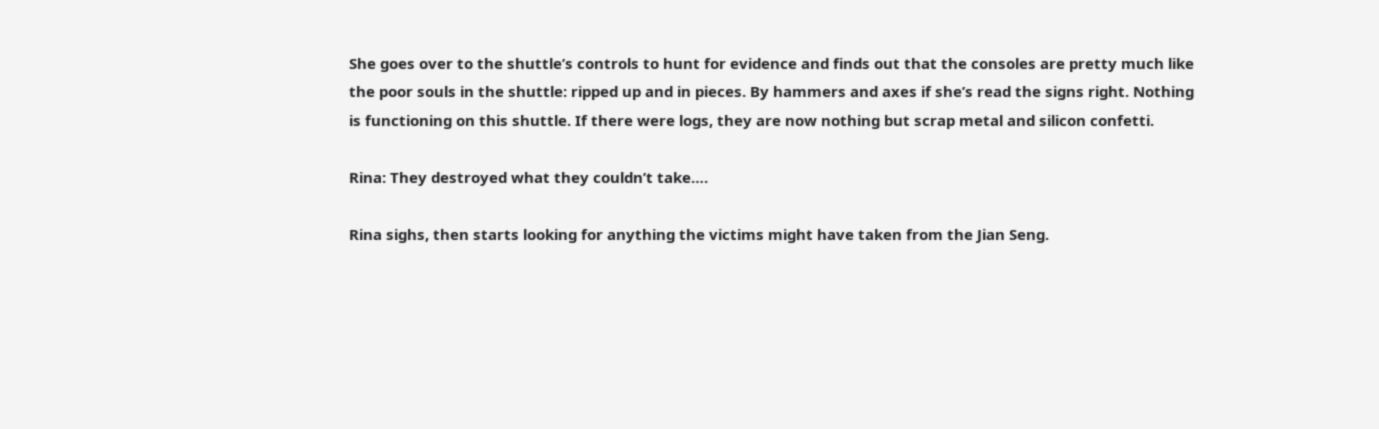She goes over to the shuttle’s controls to hunt for evidence and finds out that the consoles are pretty much like the poor souls in the shuttle: ripped up and in pieces. By hammers and axes if she’s read the signs right. Nothing is functioning on this shuttle. If there were logs, they are now nothing but scrap metal and silicon confetti.

Rina: They destroyed what they couldn’t take….

Rina sighs, then starts looking for anything the victims might have taken from the Jian Seng.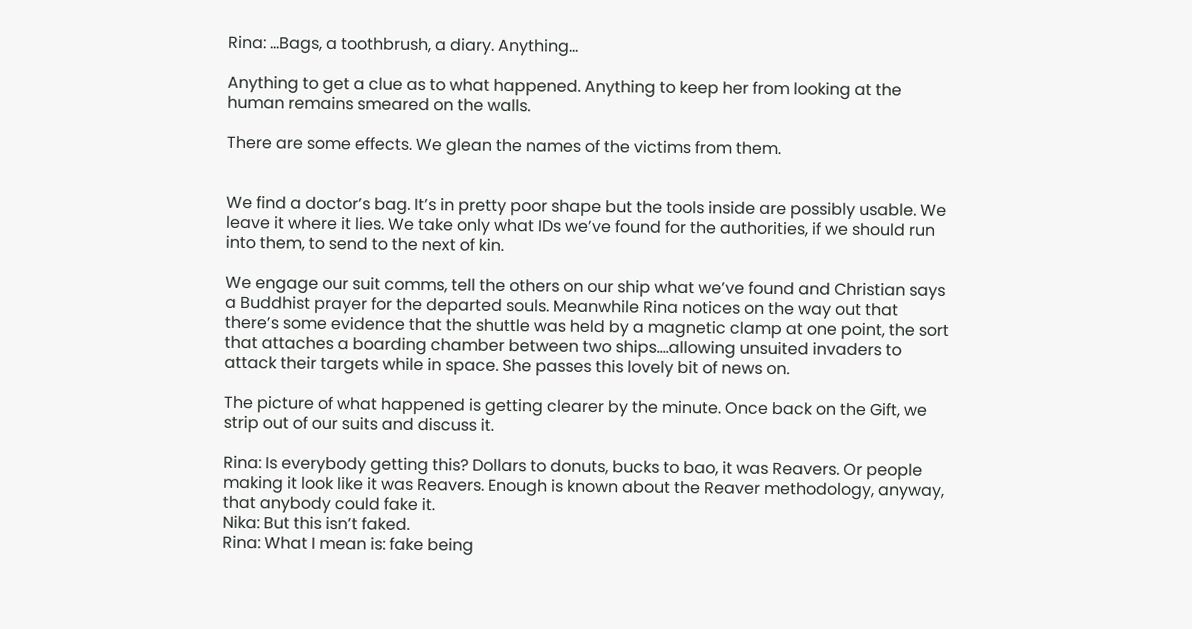Rina: …Bags, a toothbrush, a diary. Anything…

Anything to get a clue as to what happened. Anything to keep her from looking at the human remains smeared on the walls.

There are some effects. We glean the names of the victims from them.


We find a doctor’s bag. It’s in pretty poor shape but the tools inside are possibly usable. We leave it where it lies. We take only what IDs we’ve found for the authorities, if we should run into them, to send to the next of kin.

We engage our suit comms, tell the others on our ship what we’ve found and Christian says a Buddhist prayer for the departed souls. Meanwhile Rina notices on the way out that there’s some evidence that the shuttle was held by a magnetic clamp at one point, the sort that attaches a boarding chamber between two ships….allowing unsuited invaders to attack their targets while in space. She passes this lovely bit of news on.

The picture of what happened is getting clearer by the minute. Once back on the Gift, we strip out of our suits and discuss it.

Rina: Is everybody getting this? Dollars to donuts, bucks to bao, it was Reavers. Or people making it look like it was Reavers. Enough is known about the Reaver methodology, anyway, that anybody could fake it.
Nika: But this isn’t faked.
Rina: What I mean is: fake being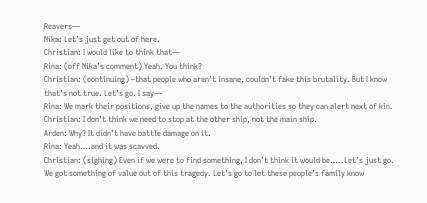Reavers—
Nika: Let’s just get out of here.
Christian: I would like to think that—
Rina: (off Nika’s comment) Yeah. You think?
Christian: (continuing) –that people who aren’t insane, couldn’t fake this brutality. But I know that’s not true. Let’s go. I say—
Rina: We mark their positions, give up the names to the authorities so they can alert next of kin.
Christian: I don’t think we need to stop at the other ship, not the main ship.
Arden: Why? It didn’t have battle damage on it.
Rina: Yeah….and it was scavved.
Christian: (sighing) Even if we were to find something, I don’t think it would be…..Let’s just go. We got something of value out of this tragedy. Let’s go to let these people’s family know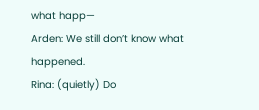what happ—
Arden: We still don’t know what happened.
Rina: (quietly) Do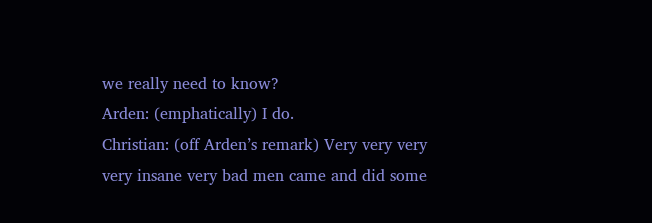we really need to know?
Arden: (emphatically) I do.
Christian: (off Arden’s remark) Very very very very insane very bad men came and did some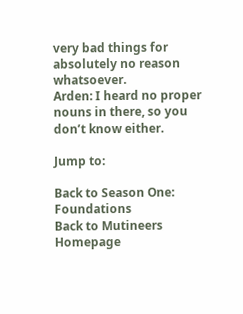very bad things for absolutely no reason whatsoever.
Arden: I heard no proper nouns in there, so you don’t know either.

Jump to:

Back to Season One: Foundations
Back to Mutineers Homepage